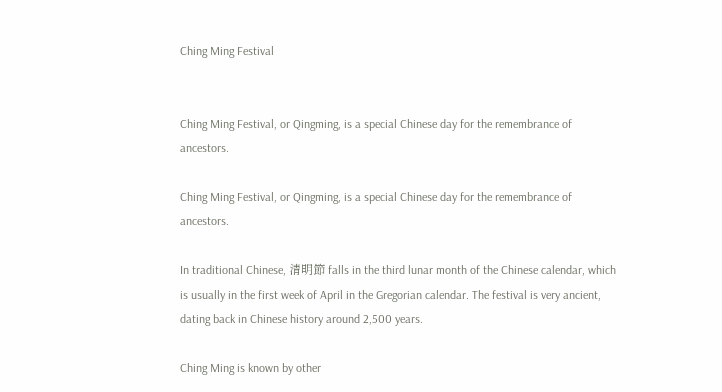Ching Ming Festival


Ching Ming Festival, or Qingming, is a special Chinese day for the remembrance of ancestors.

Ching Ming Festival, or Qingming, is a special Chinese day for the remembrance of ancestors.

In traditional Chinese, 清明節 falls in the third lunar month of the Chinese calendar, which is usually in the first week of April in the Gregorian calendar. The festival is very ancient, dating back in Chinese history around 2,500 years.

Ching Ming is known by other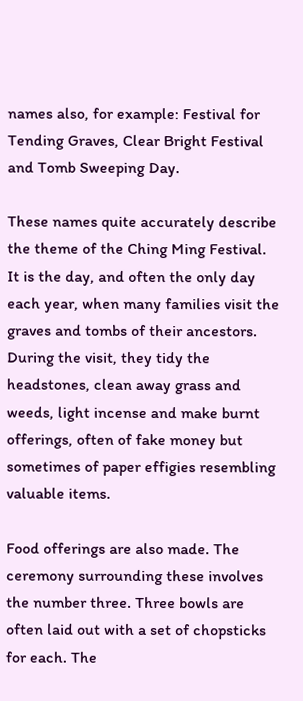names also, for example: Festival for Tending Graves, Clear Bright Festival and Tomb Sweeping Day.

These names quite accurately describe the theme of the Ching Ming Festival. It is the day, and often the only day each year, when many families visit the graves and tombs of their ancestors. During the visit, they tidy the headstones, clean away grass and weeds, light incense and make burnt offerings, often of fake money but sometimes of paper effigies resembling valuable items.

Food offerings are also made. The ceremony surrounding these involves the number three. Three bowls are often laid out with a set of chopsticks for each. The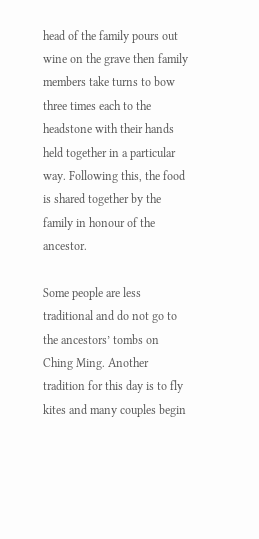head of the family pours out wine on the grave then family members take turns to bow three times each to the headstone with their hands held together in a particular way. Following this, the food is shared together by the family in honour of the ancestor.

Some people are less traditional and do not go to the ancestors’ tombs on Ching Ming. Another tradition for this day is to fly kites and many couples begin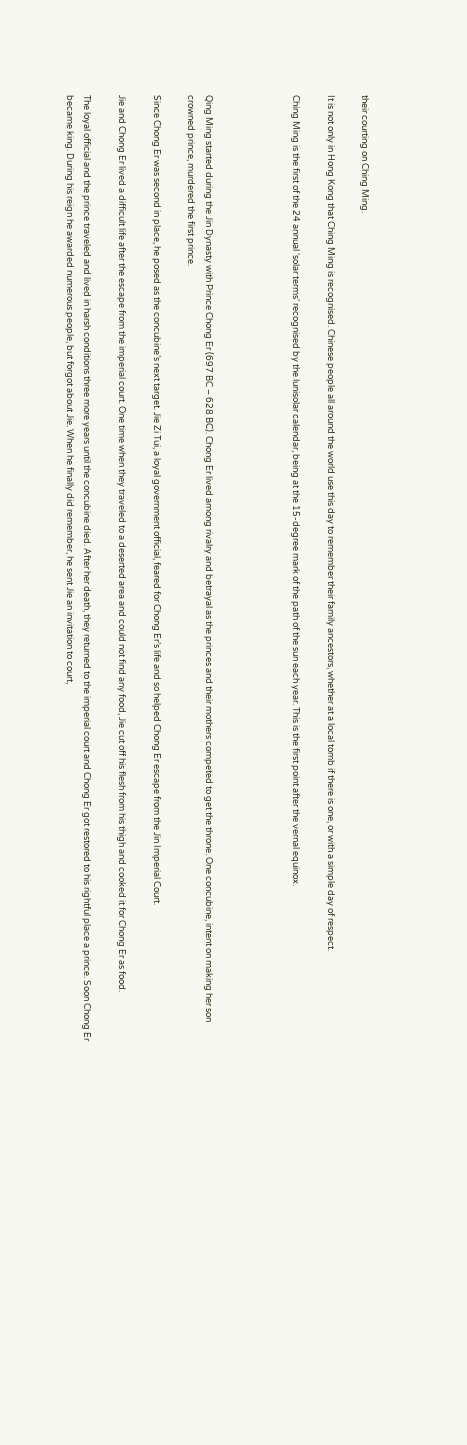their courting on Ching Ming.

It is not only in Hong Kong that Ching Ming is recognised. Chinese people all around the world use this day to remember their family ancestors, whether at a local tomb if there is one, or with a simple day of respect.

Ching Ming is the first of the 24 annual ‘solar terms’ recognised by the lunisolar calendar, being at the 15-degree mark of the path of the sun each year. This is the first point after the vernal equinox.




Qing Ming started during the Jin Dynasty with Prince Chong Er (697 BC – 628 BC). Chong Er lived among rivalry and betrayal as the princes and their mothers competed to get the throne. One concubine, intent on making her son crowned prince, murdered the first prince.

Since Chong Er was second in place, he posed as the concubine’s next target. Jie Zi Tui, a loyal government official, feared for Chong Er’s life and so helped Chong Er escape from the Jin Imperial Court.

Jie and Chong Er lived a difficult life after the escape from the imperial court. One time when they traveled to a deserted area and could not find any food, Jie cut off his flesh from his thigh and cooked it for Chong Er as food.

The loyal official and the prince traveled and lived in harsh conditions three more years until the concubine died. After her death, they returned to the imperial court and Chong Er got restored to his rightful place a prince. Soon Chong Er became king. During his reign he awarded numerous people, but forgot about Jie. When he finally did remember, he sent Jie an invitation to court,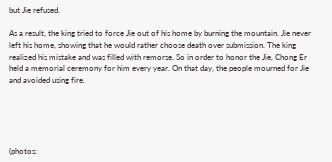but Jie refused.

As a result, the king tried to force Jie out of his home by burning the mountain. Jie never left his home, showing that he would rather choose death over submission. The king realized his mistake and was filled with remorse. So in order to honor the Jie, Chong Er held a memorial ceremony for him every year. On that day, the people mourned for Jie and avoided using fire.





(photos: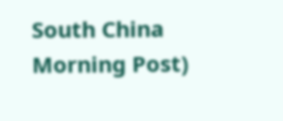South China Morning Post)